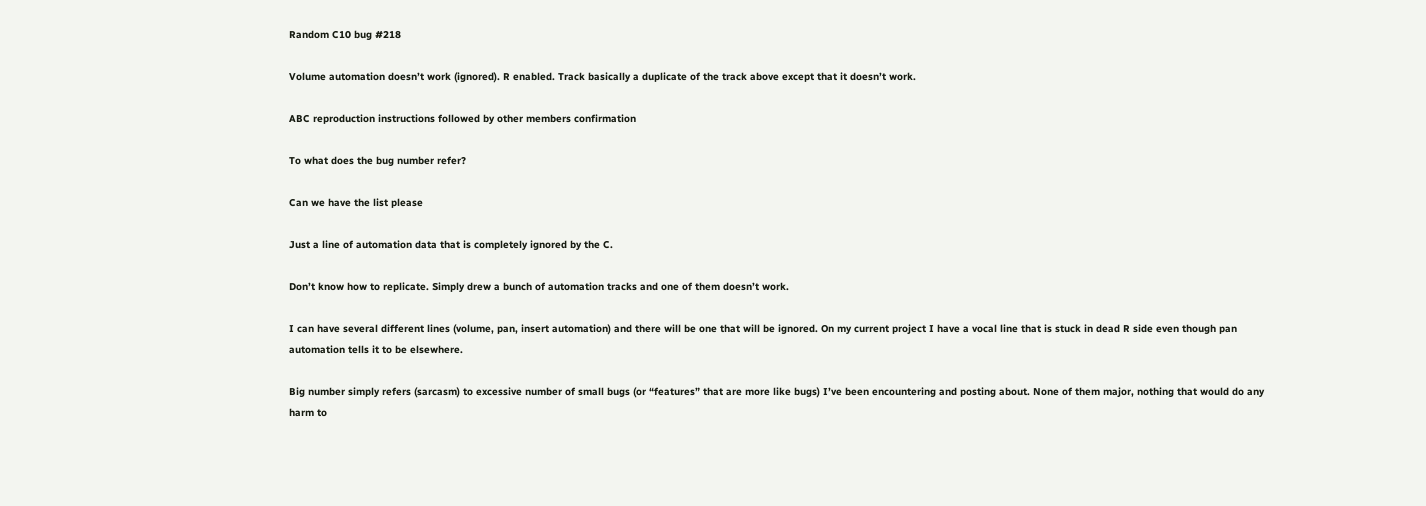Random C10 bug #218

Volume automation doesn’t work (ignored). R enabled. Track basically a duplicate of the track above except that it doesn’t work.

ABC reproduction instructions followed by other members confirmation

To what does the bug number refer?

Can we have the list please

Just a line of automation data that is completely ignored by the C.

Don’t know how to replicate. Simply drew a bunch of automation tracks and one of them doesn’t work.

I can have several different lines (volume, pan, insert automation) and there will be one that will be ignored. On my current project I have a vocal line that is stuck in dead R side even though pan automation tells it to be elsewhere.

Big number simply refers (sarcasm) to excessive number of small bugs (or “features” that are more like bugs) I’ve been encountering and posting about. None of them major, nothing that would do any harm to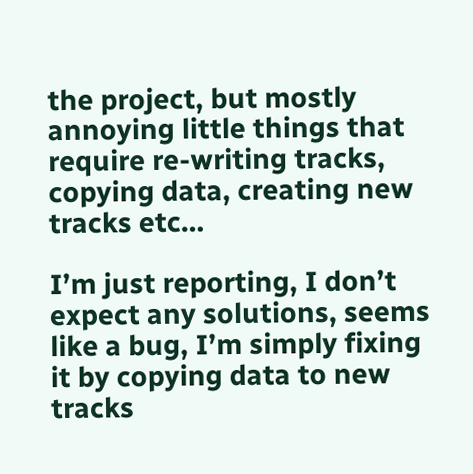the project, but mostly annoying little things that require re-writing tracks, copying data, creating new tracks etc…

I’m just reporting, I don’t expect any solutions, seems like a bug, I’m simply fixing it by copying data to new tracks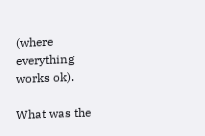(where everything works ok).

What was the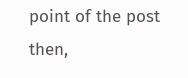point of the post then,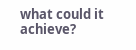what could it achieve?